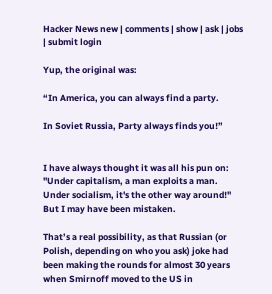Hacker News new | comments | show | ask | jobs | submit login

Yup, the original was:

“In America, you can always find a party.

In Soviet Russia, Party always finds you!”


I have always thought it was all his pun on: "Under capitalism, a man exploits a man. Under socialism, it's the other way around!" But I may have been mistaken.

That’s a real possibility, as that Russian (or Polish, depending on who you ask) joke had been making the rounds for almost 30 years when Smirnoff moved to the US in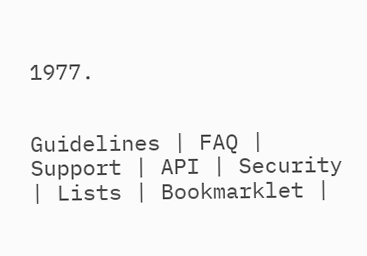1977.


Guidelines | FAQ | Support | API | Security | Lists | Bookmarklet |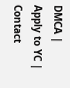DMCA | Apply to YC | Contact